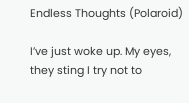Endless Thoughts (Polaroid)

I’ve just woke up. My eyes, they sting I try not to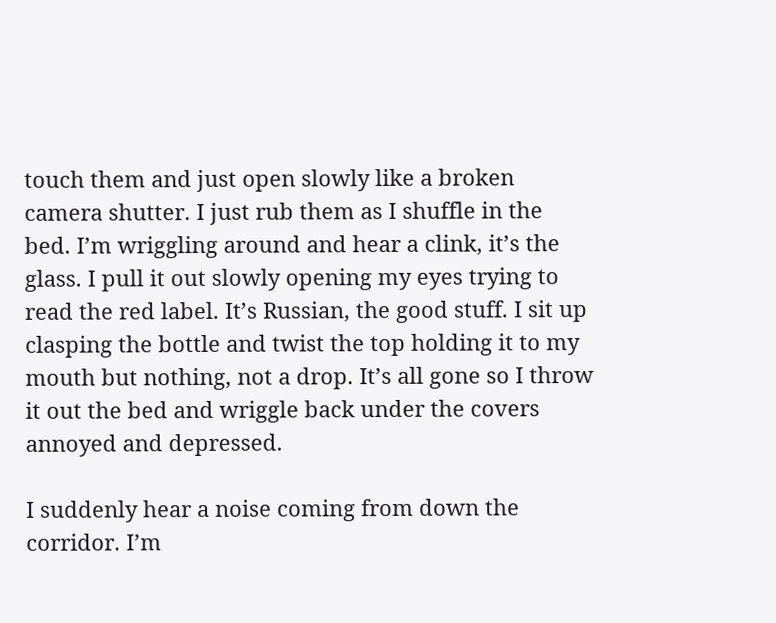touch them and just open slowly like a broken camera shutter. I just rub them as I shuffle in the bed. I’m wriggling around and hear a clink, it’s the glass. I pull it out slowly opening my eyes trying to read the red label. It’s Russian, the good stuff. I sit up clasping the bottle and twist the top holding it to my mouth but nothing, not a drop. It’s all gone so I throw it out the bed and wriggle back under the covers annoyed and depressed.

I suddenly hear a noise coming from down the corridor. I’m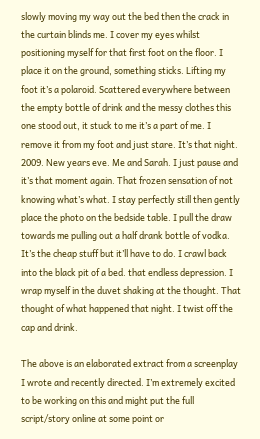slowly moving my way out the bed then the crack in the curtain blinds me. I cover my eyes whilst positioning myself for that first foot on the floor. I place it on the ground, something sticks. Lifting my foot it’s a polaroid. Scattered everywhere between the empty bottle of drink and the messy clothes this one stood out, it stuck to me it’s a part of me. I remove it from my foot and just stare. It’s that night. 2009. New years eve. Me and Sarah. I just pause and it’s that moment again. That frozen sensation of not knowing what’s what. I stay perfectly still then gently place the photo on the bedside table. I pull the draw towards me pulling out a half drank bottle of vodka. It’s the cheap stuff but it’ll have to do. I crawl back into the black pit of a bed. that endless depression. I wrap myself in the duvet shaking at the thought. That thought of what happened that night. I twist off the cap and drink.

The above is an elaborated extract from a screenplay I wrote and recently directed. I’m extremely excited to be working on this and might put the full script/story online at some point or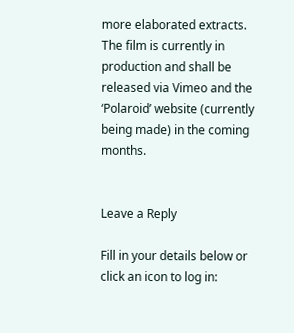more elaborated extracts. The film is currently in production and shall be released via Vimeo and the ‘Polaroid’ website (currently being made) in the coming months.


Leave a Reply

Fill in your details below or click an icon to log in: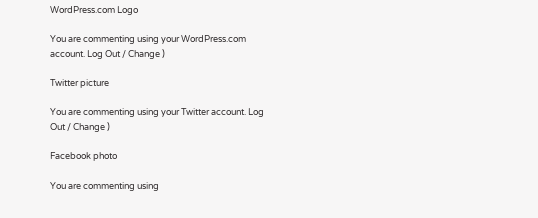WordPress.com Logo

You are commenting using your WordPress.com account. Log Out / Change )

Twitter picture

You are commenting using your Twitter account. Log Out / Change )

Facebook photo

You are commenting using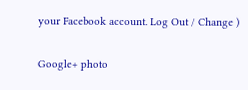your Facebook account. Log Out / Change )

Google+ photo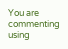You are commenting using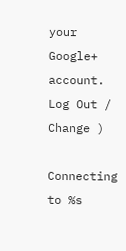your Google+ account. Log Out / Change )

Connecting to %s